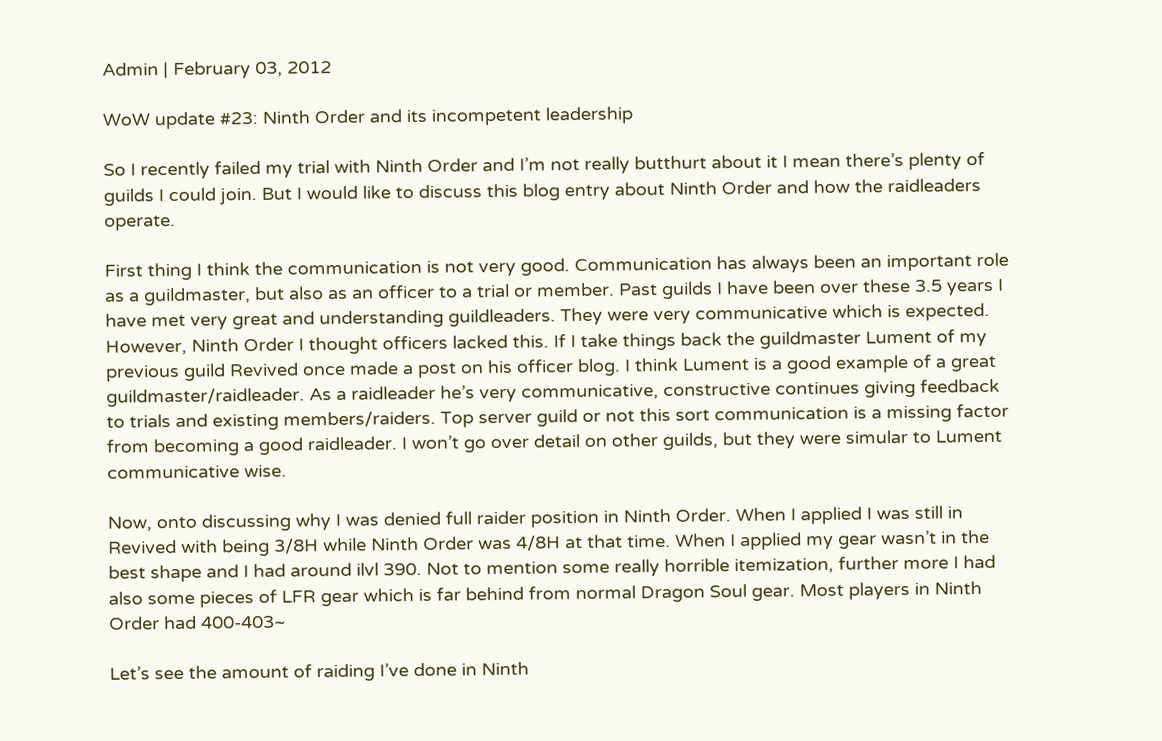Admin | February 03, 2012

WoW update #23: Ninth Order and its incompetent leadership

So I recently failed my trial with Ninth Order and I’m not really butthurt about it I mean there’s plenty of guilds I could join. But I would like to discuss this blog entry about Ninth Order and how the raidleaders operate.

First thing I think the communication is not very good. Communication has always been an important role as a guildmaster, but also as an officer to a trial or member. Past guilds I have been over these 3.5 years I have met very great and understanding guildleaders. They were very communicative which is expected. However, Ninth Order I thought officers lacked this. If I take things back the guildmaster Lument of my previous guild Revived once made a post on his officer blog. I think Lument is a good example of a great guildmaster/raidleader. As a raidleader he’s very communicative, constructive continues giving feedback to trials and existing members/raiders. Top server guild or not this sort communication is a missing factor from becoming a good raidleader. I won’t go over detail on other guilds, but they were simular to Lument communicative wise.

Now, onto discussing why I was denied full raider position in Ninth Order. When I applied I was still in Revived with being 3/8H while Ninth Order was 4/8H at that time. When I applied my gear wasn’t in the best shape and I had around ilvl 390. Not to mention some really horrible itemization, further more I had also some pieces of LFR gear which is far behind from normal Dragon Soul gear. Most players in Ninth Order had 400-403~

Let’s see the amount of raiding I’ve done in Ninth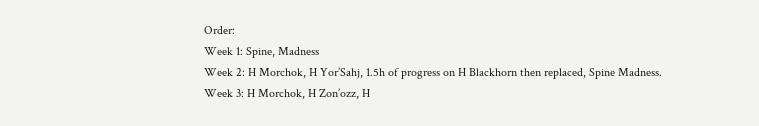Order:
Week 1: Spine, Madness
Week 2: H Morchok, H Yor’Sahj, 1.5h of progress on H Blackhorn then replaced, Spine Madness.
Week 3: H Morchok, H Zon’ozz, H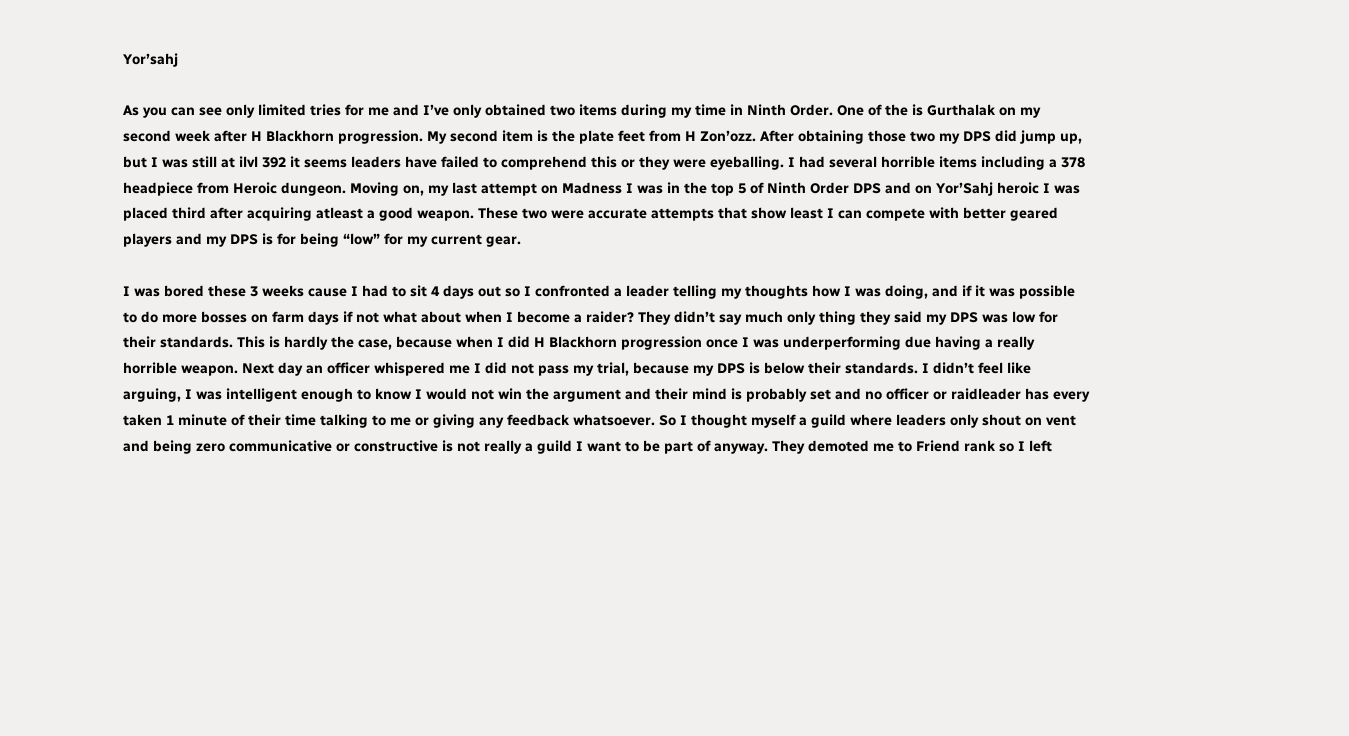Yor’sahj

As you can see only limited tries for me and I’ve only obtained two items during my time in Ninth Order. One of the is Gurthalak on my second week after H Blackhorn progression. My second item is the plate feet from H Zon’ozz. After obtaining those two my DPS did jump up, but I was still at ilvl 392 it seems leaders have failed to comprehend this or they were eyeballing. I had several horrible items including a 378 headpiece from Heroic dungeon. Moving on, my last attempt on Madness I was in the top 5 of Ninth Order DPS and on Yor’Sahj heroic I was placed third after acquiring atleast a good weapon. These two were accurate attempts that show least I can compete with better geared players and my DPS is for being “low” for my current gear.

I was bored these 3 weeks cause I had to sit 4 days out so I confronted a leader telling my thoughts how I was doing, and if it was possible to do more bosses on farm days if not what about when I become a raider? They didn’t say much only thing they said my DPS was low for their standards. This is hardly the case, because when I did H Blackhorn progression once I was underperforming due having a really horrible weapon. Next day an officer whispered me I did not pass my trial, because my DPS is below their standards. I didn’t feel like arguing, I was intelligent enough to know I would not win the argument and their mind is probably set and no officer or raidleader has every taken 1 minute of their time talking to me or giving any feedback whatsoever. So I thought myself a guild where leaders only shout on vent and being zero communicative or constructive is not really a guild I want to be part of anyway. They demoted me to Friend rank so I left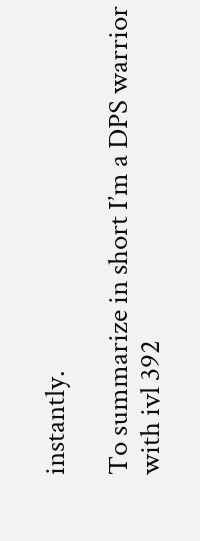instantly.

To summarize in short I’m a DPS warrior with ivl 392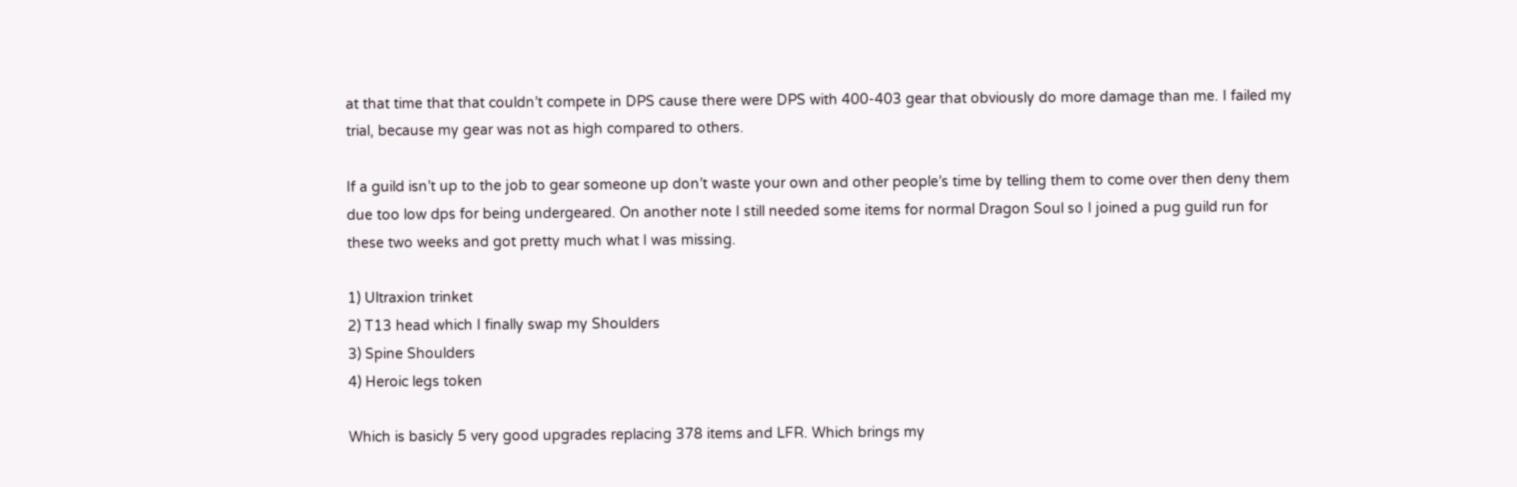at that time that that couldn’t compete in DPS cause there were DPS with 400-403 gear that obviously do more damage than me. I failed my trial, because my gear was not as high compared to others.

If a guild isn’t up to the job to gear someone up don’t waste your own and other people’s time by telling them to come over then deny them due too low dps for being undergeared. On another note I still needed some items for normal Dragon Soul so I joined a pug guild run for these two weeks and got pretty much what I was missing.

1) Ultraxion trinket
2) T13 head which I finally swap my Shoulders
3) Spine Shoulders
4) Heroic legs token

Which is basicly 5 very good upgrades replacing 378 items and LFR. Which brings my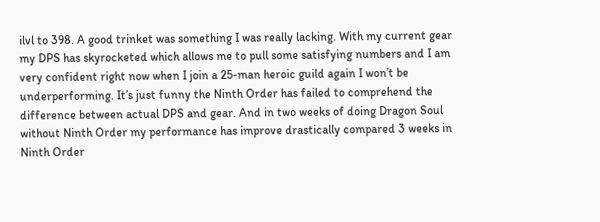ilvl to 398. A good trinket was something I was really lacking. With my current gear my DPS has skyrocketed which allows me to pull some satisfying numbers and I am very confident right now when I join a 25-man heroic guild again I won’t be underperforming. It’s just funny the Ninth Order has failed to comprehend the difference between actual DPS and gear. And in two weeks of doing Dragon Soul without Ninth Order my performance has improve drastically compared 3 weeks in Ninth Order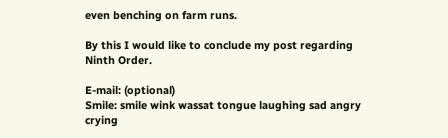even benching on farm runs.

By this I would like to conclude my post regarding Ninth Order.

E-mail: (optional)
Smile: smile wink wassat tongue laughing sad angry crying